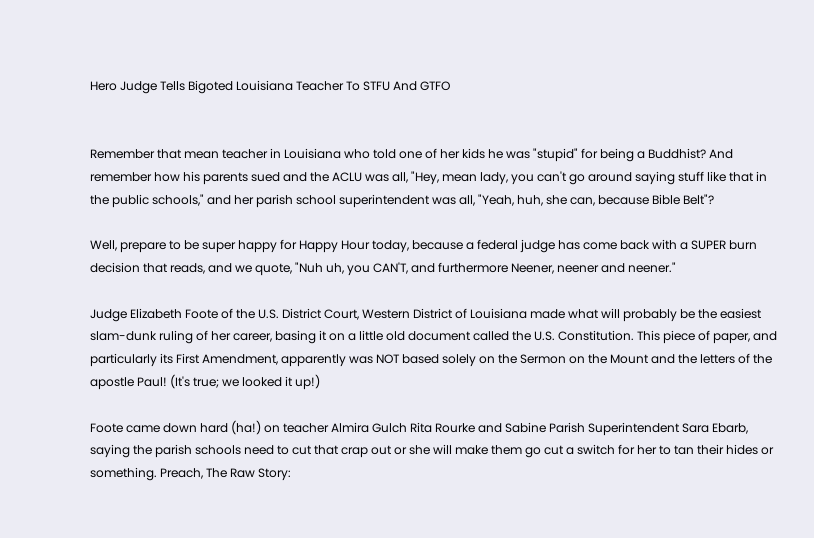Hero Judge Tells Bigoted Louisiana Teacher To STFU And GTFO


Remember that mean teacher in Louisiana who told one of her kids he was "stupid" for being a Buddhist? And remember how his parents sued and the ACLU was all, "Hey, mean lady, you can't go around saying stuff like that in the public schools," and her parish school superintendent was all, "Yeah, huh, she can, because Bible Belt"?

Well, prepare to be super happy for Happy Hour today, because a federal judge has come back with a SUPER burn decision that reads, and we quote, "Nuh uh, you CAN'T, and furthermore Neener, neener and neener."

Judge Elizabeth Foote of the U.S. District Court, Western District of Louisiana made what will probably be the easiest slam-dunk ruling of her career, basing it on a little old document called the U.S. Constitution. This piece of paper, and particularly its First Amendment, apparently was NOT based solely on the Sermon on the Mount and the letters of the apostle Paul! (It's true; we looked it up!)

Foote came down hard (ha!) on teacher Almira Gulch Rita Rourke and Sabine Parish Superintendent Sara Ebarb, saying the parish schools need to cut that crap out or she will make them go cut a switch for her to tan their hides or something. Preach, The Raw Story: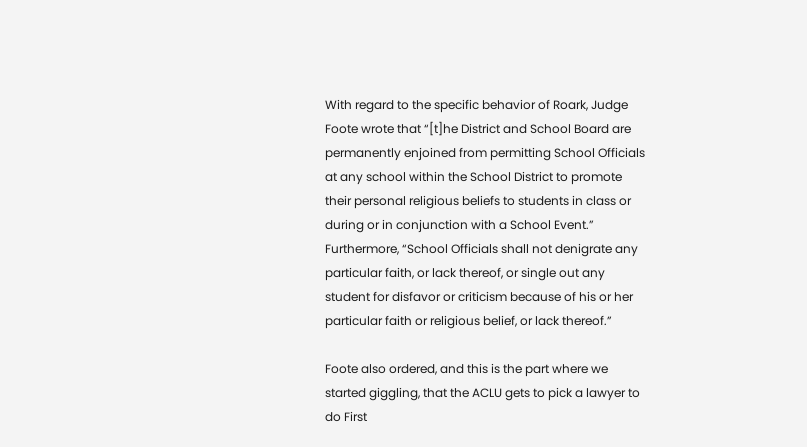With regard to the specific behavior of Roark, Judge Foote wrote that “[t]he District and School Board are permanently enjoined from permitting School Officials at any school within the School District to promote their personal religious beliefs to students in class or during or in conjunction with a School Event.” Furthermore, “School Officials shall not denigrate any particular faith, or lack thereof, or single out any student for disfavor or criticism because of his or her particular faith or religious belief, or lack thereof.”

Foote also ordered, and this is the part where we started giggling, that the ACLU gets to pick a lawyer to do First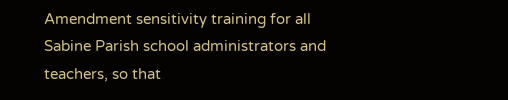Amendment sensitivity training for all Sabine Parish school administrators and teachers, so that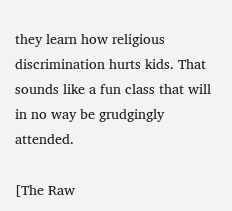they learn how religious discrimination hurts kids. That sounds like a fun class that will in no way be grudgingly attended.

[The Raw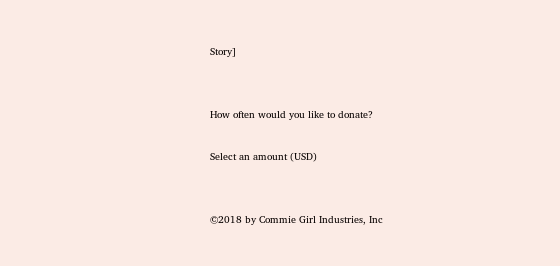Story]


How often would you like to donate?

Select an amount (USD)


©2018 by Commie Girl Industries, Inc